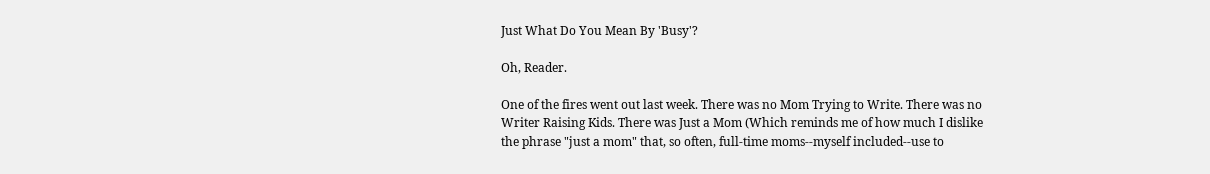Just What Do You Mean By 'Busy'?

Oh, Reader.

One of the fires went out last week. There was no Mom Trying to Write. There was no Writer Raising Kids. There was Just a Mom (Which reminds me of how much I dislike the phrase "just a mom" that, so often, full-time moms--myself included--use to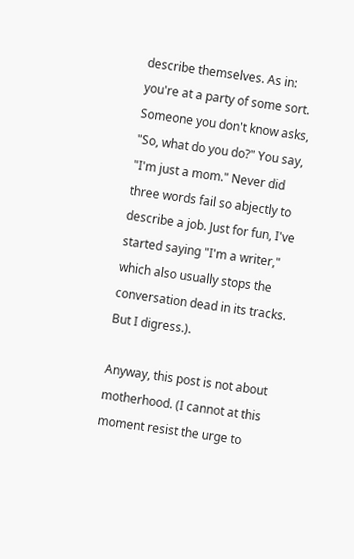describe themselves. As in: you're at a party of some sort. Someone you don't know asks, "So, what do you do?" You say, "I'm just a mom." Never did three words fail so abjectly to describe a job. Just for fun, I've started saying "I'm a writer," which also usually stops the conversation dead in its tracks. But I digress.).

Anyway, this post is not about motherhood. (I cannot at this moment resist the urge to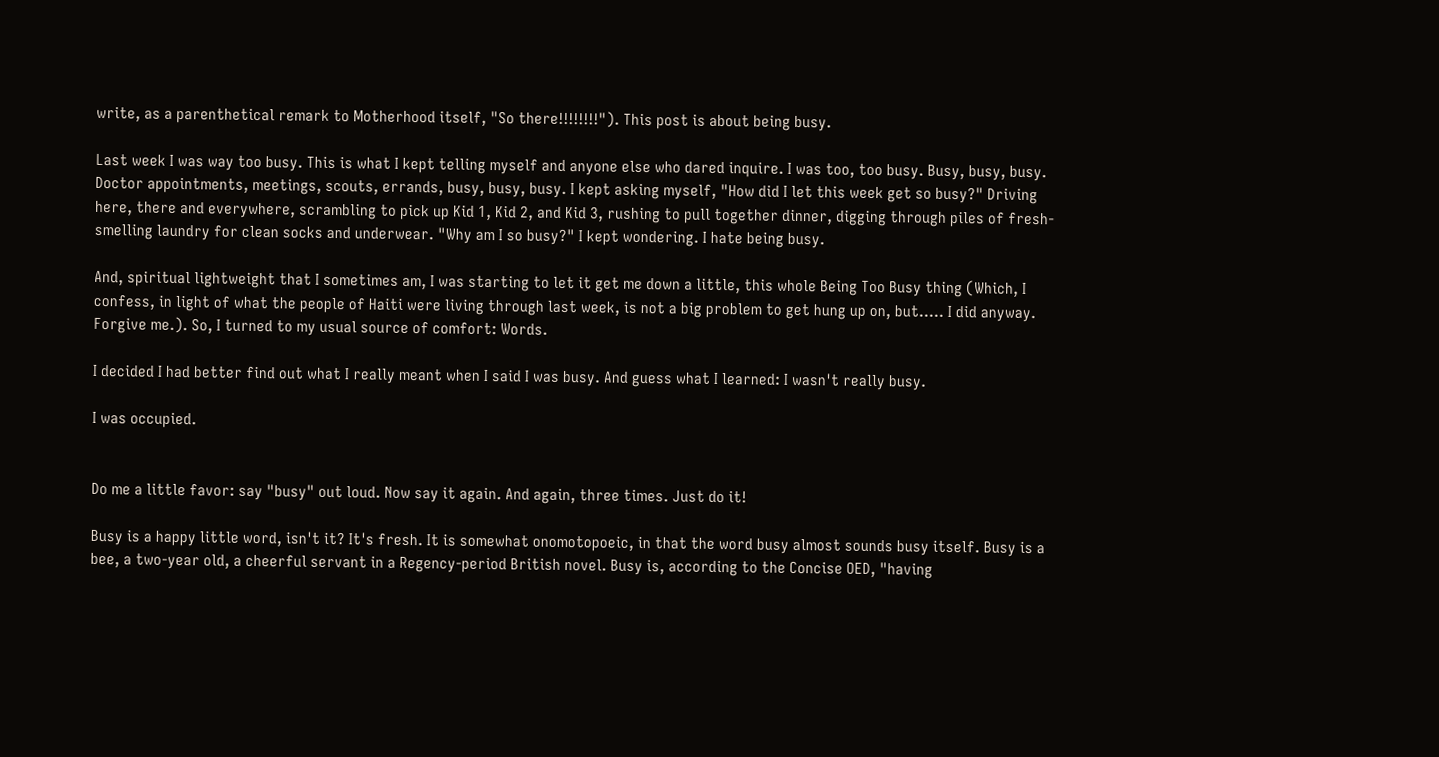write, as a parenthetical remark to Motherhood itself, "So there!!!!!!!!"). This post is about being busy.

Last week I was way too busy. This is what I kept telling myself and anyone else who dared inquire. I was too, too busy. Busy, busy, busy. Doctor appointments, meetings, scouts, errands, busy, busy, busy. I kept asking myself, "How did I let this week get so busy?" Driving here, there and everywhere, scrambling to pick up Kid 1, Kid 2, and Kid 3, rushing to pull together dinner, digging through piles of fresh-smelling laundry for clean socks and underwear. "Why am I so busy?" I kept wondering. I hate being busy.

And, spiritual lightweight that I sometimes am, I was starting to let it get me down a little, this whole Being Too Busy thing (Which, I confess, in light of what the people of Haiti were living through last week, is not a big problem to get hung up on, but..... I did anyway. Forgive me.). So, I turned to my usual source of comfort: Words.

I decided I had better find out what I really meant when I said I was busy. And guess what I learned: I wasn't really busy.

I was occupied.


Do me a little favor: say "busy" out loud. Now say it again. And again, three times. Just do it!

Busy is a happy little word, isn't it? It's fresh. It is somewhat onomotopoeic, in that the word busy almost sounds busy itself. Busy is a bee, a two-year old, a cheerful servant in a Regency-period British novel. Busy is, according to the Concise OED, "having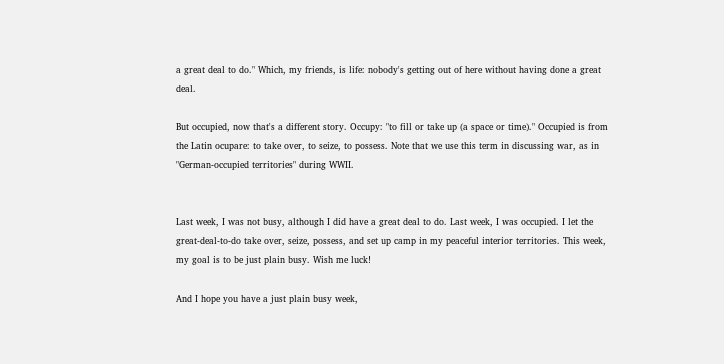a great deal to do." Which, my friends, is life: nobody's getting out of here without having done a great deal.

But occupied, now that's a different story. Occupy: "to fill or take up (a space or time)." Occupied is from the Latin ocupare: to take over, to seize, to possess. Note that we use this term in discussing war, as in "German-occupied territories" during WWII.


Last week, I was not busy, although I did have a great deal to do. Last week, I was occupied. I let the great-deal-to-do take over, seize, possess, and set up camp in my peaceful interior territories. This week, my goal is to be just plain busy. Wish me luck!

And I hope you have a just plain busy week,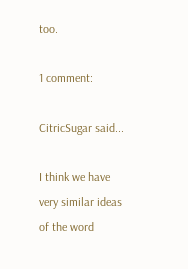too.

1 comment:

CitricSugar said...

I think we have very similar ideas of the word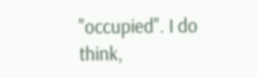"occupied". I do think,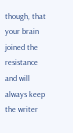though, that your brain joined the resistance and will always keep the writer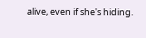alive, even if she's hiding.